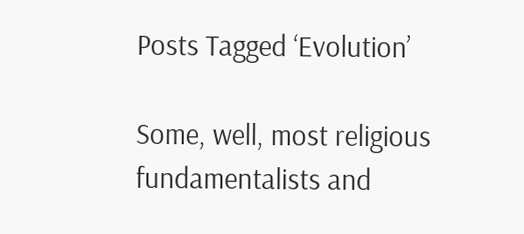Posts Tagged ‘Evolution’

Some, well, most religious fundamentalists and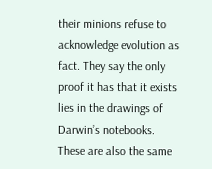their minions refuse to acknowledge evolution as fact. They say the only proof it has that it exists lies in the drawings of Darwin’s notebooks. These are also the same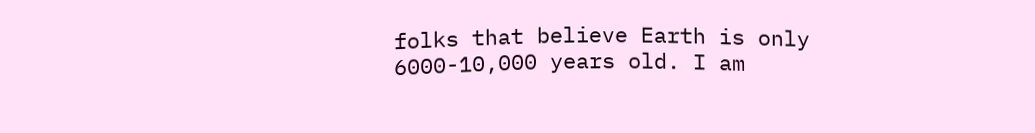folks that believe Earth is only 6000-10,000 years old. I am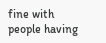fine with people having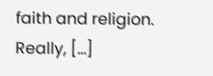faith and religion. Really, […]